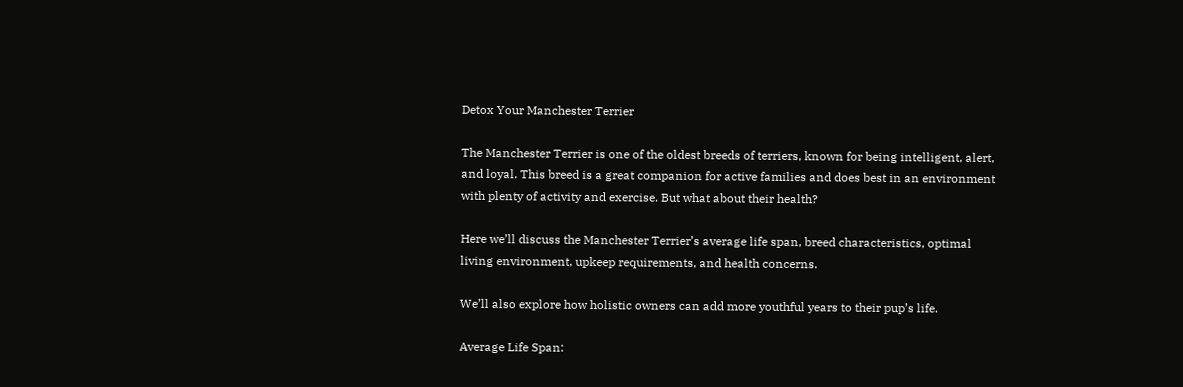Detox Your Manchester Terrier

The Manchester Terrier is one of the oldest breeds of terriers, known for being intelligent, alert, and loyal. This breed is a great companion for active families and does best in an environment with plenty of activity and exercise. But what about their health?

Here we’ll discuss the Manchester Terrier’s average life span, breed characteristics, optimal living environment, upkeep requirements, and health concerns.

We’ll also explore how holistic owners can add more youthful years to their pup’s life.

Average Life Span: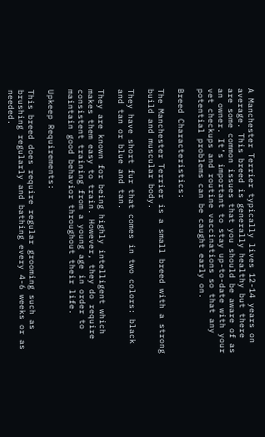A Manchester Terrier typically lives 12-14 years on average. This breed is generally healthy but there are some common issues that you should be aware of as an owner. It’s important to stay up-to-date with your vet checkups and routine vaccinations so that any potential problems can be caught early on.

Breed Characteristics:

The Manchester Terrier is a small breed with a strong build and muscular body.

They have short fur that comes in two colors: black and tan or blue and tan.

They are known for being highly intelligent which makes them easy to train. However, they do require consistent training from a young age in order to maintain good behavior throughout their life.

Upkeep Requirements:

This breed does require regular grooming such as brushing regularly and bathing every 4-6 weeks or as needed.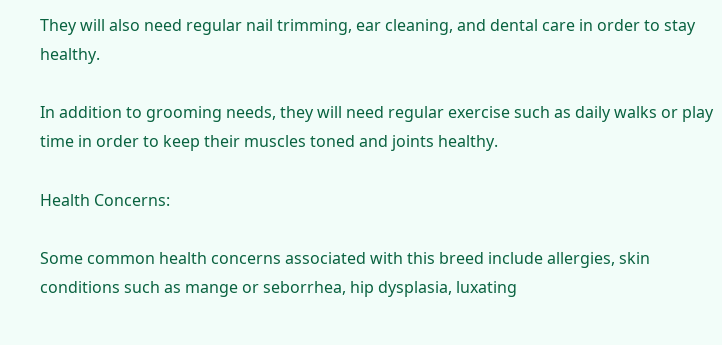They will also need regular nail trimming, ear cleaning, and dental care in order to stay healthy.

In addition to grooming needs, they will need regular exercise such as daily walks or play time in order to keep their muscles toned and joints healthy.

Health Concerns:

Some common health concerns associated with this breed include allergies, skin conditions such as mange or seborrhea, hip dysplasia, luxating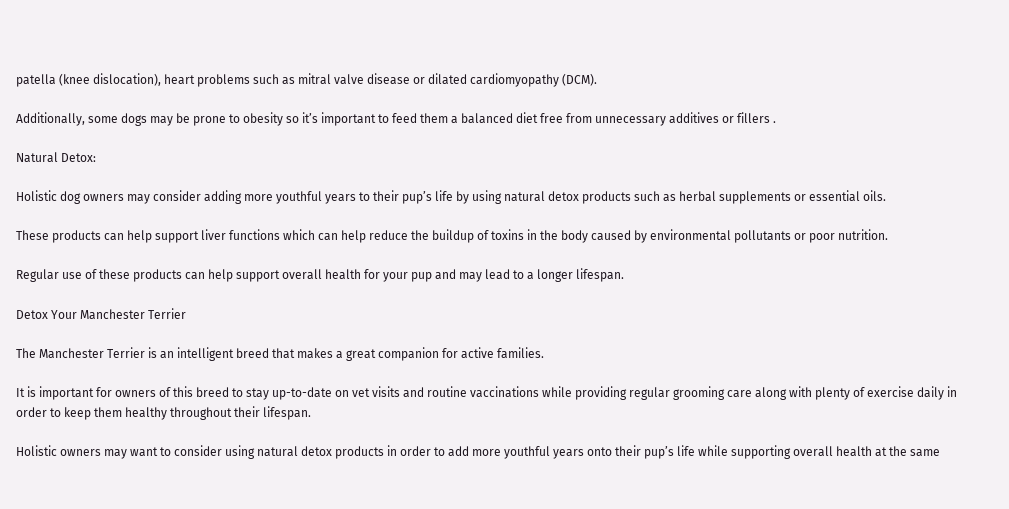patella (knee dislocation), heart problems such as mitral valve disease or dilated cardiomyopathy (DCM).

Additionally, some dogs may be prone to obesity so it’s important to feed them a balanced diet free from unnecessary additives or fillers .

Natural Detox:

Holistic dog owners may consider adding more youthful years to their pup’s life by using natural detox products such as herbal supplements or essential oils.

These products can help support liver functions which can help reduce the buildup of toxins in the body caused by environmental pollutants or poor nutrition.

Regular use of these products can help support overall health for your pup and may lead to a longer lifespan.

Detox Your Manchester Terrier

The Manchester Terrier is an intelligent breed that makes a great companion for active families.

It is important for owners of this breed to stay up-to-date on vet visits and routine vaccinations while providing regular grooming care along with plenty of exercise daily in order to keep them healthy throughout their lifespan.

Holistic owners may want to consider using natural detox products in order to add more youthful years onto their pup’s life while supporting overall health at the same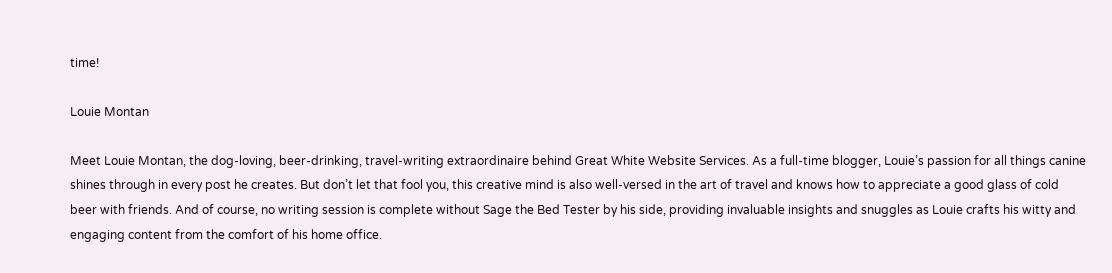time!

Louie Montan

Meet Louie Montan, the dog-loving, beer-drinking, travel-writing extraordinaire behind Great White Website Services. As a full-time blogger, Louie’s passion for all things canine shines through in every post he creates. But don’t let that fool you, this creative mind is also well-versed in the art of travel and knows how to appreciate a good glass of cold beer with friends. And of course, no writing session is complete without Sage the Bed Tester by his side, providing invaluable insights and snuggles as Louie crafts his witty and engaging content from the comfort of his home office.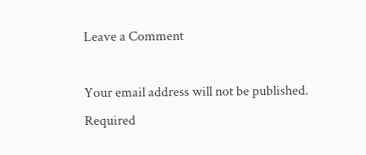Leave a Comment

Your email address will not be published. Required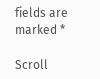fields are marked *

Scroll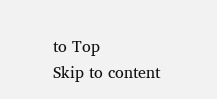to Top
Skip to content